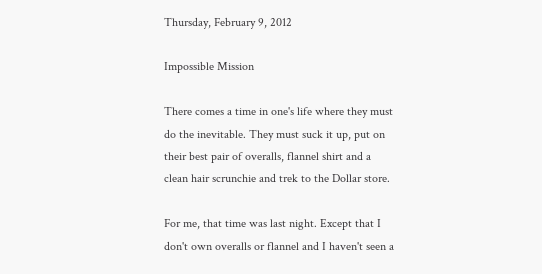Thursday, February 9, 2012

Impossible Mission

There comes a time in one's life where they must do the inevitable. They must suck it up, put on their best pair of overalls, flannel shirt and a clean hair scrunchie and trek to the Dollar store.

For me, that time was last night. Except that I don't own overalls or flannel and I haven't seen a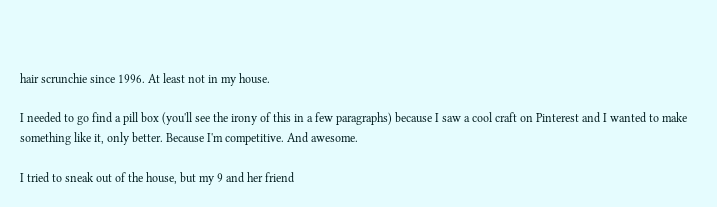hair scrunchie since 1996. At least not in my house.

I needed to go find a pill box (you'll see the irony of this in a few paragraphs) because I saw a cool craft on Pinterest and I wanted to make something like it, only better. Because I'm competitive. And awesome.

I tried to sneak out of the house, but my 9 and her friend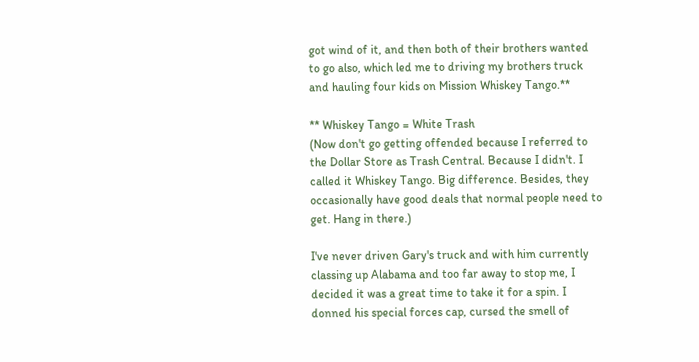got wind of it, and then both of their brothers wanted to go also, which led me to driving my brothers truck and hauling four kids on Mission Whiskey Tango.**

** Whiskey Tango = White Trash
(Now don't go getting offended because I referred to the Dollar Store as Trash Central. Because I didn't. I called it Whiskey Tango. Big difference. Besides, they occasionally have good deals that normal people need to get. Hang in there.)

I've never driven Gary's truck and with him currently classing up Alabama and too far away to stop me, I decided it was a great time to take it for a spin. I donned his special forces cap, cursed the smell of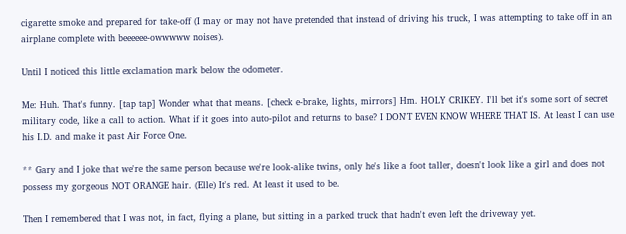cigarette smoke and prepared for take-off (I may or may not have pretended that instead of driving his truck, I was attempting to take off in an airplane complete with beeeeee-owwwww noises).

Until I noticed this little exclamation mark below the odometer.

Me: Huh. That's funny. [tap tap] Wonder what that means. [check e-brake, lights, mirrors] Hm. HOLY CRIKEY. I'll bet it's some sort of secret military code, like a call to action. What if it goes into auto-pilot and returns to base? I DON'T EVEN KNOW WHERE THAT IS. At least I can use his I.D. and make it past Air Force One.

** Gary and I joke that we're the same person because we're look-alike twins, only he's like a foot taller, doesn't look like a girl and does not possess my gorgeous NOT ORANGE hair. (Elle) It's red. At least it used to be.

Then I remembered that I was not, in fact, flying a plane, but sitting in a parked truck that hadn't even left the driveway yet.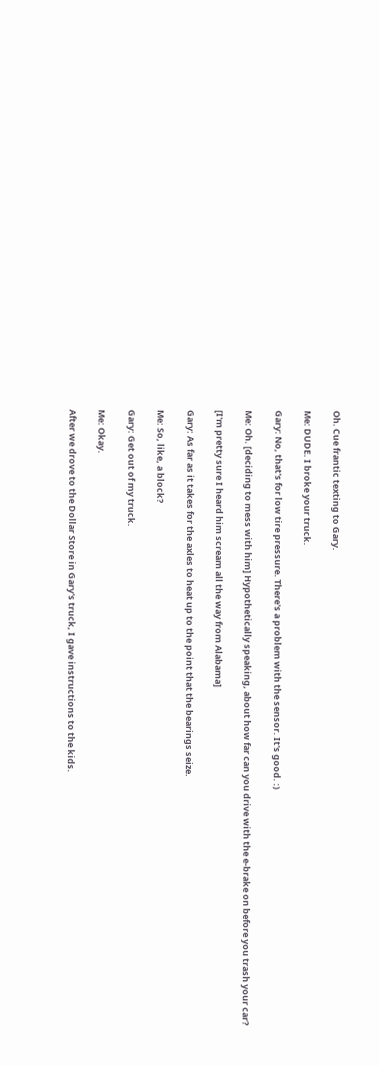Oh. Cue frantic texting to Gary.

Me: DUDE. I broke your truck.

Gary: No, that's for low tire pressure. There's a problem with the sensor. It's good. :)

Me: Oh. [deciding to mess with him] Hypothetically speaking, about how far can you drive with the e-brake on before you trash your car?

[I'm pretty sure I heard him scream all the way from Alabama]

Gary: As far as it takes for the axles to heat up to the point that the bearings seize.

Me: So, like, a block?

Gary: Get out of my truck.

Me: Okay.

After we drove to the Dollar Store in Gary's truck, I gave instructions to the kids.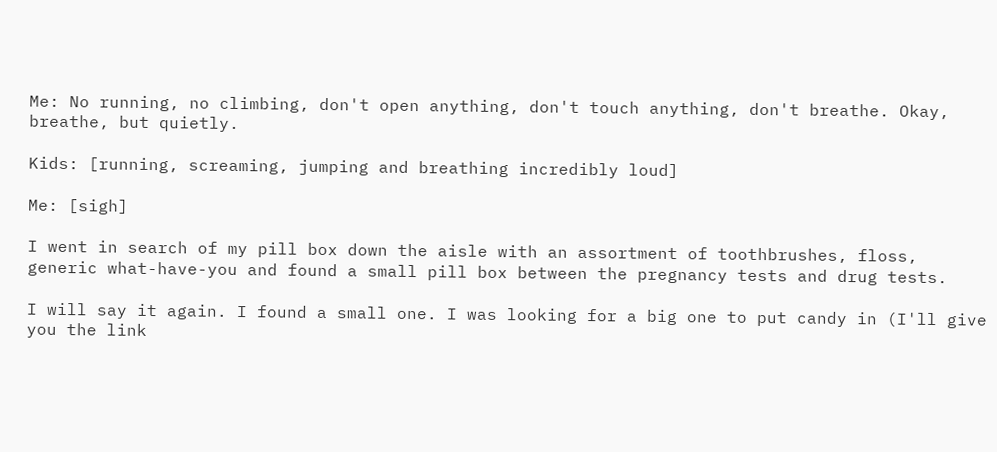Me: No running, no climbing, don't open anything, don't touch anything, don't breathe. Okay, breathe, but quietly.

Kids: [running, screaming, jumping and breathing incredibly loud]

Me: [sigh]

I went in search of my pill box down the aisle with an assortment of toothbrushes, floss, generic what-have-you and found a small pill box between the pregnancy tests and drug tests.

I will say it again. I found a small one. I was looking for a big one to put candy in (I'll give you the link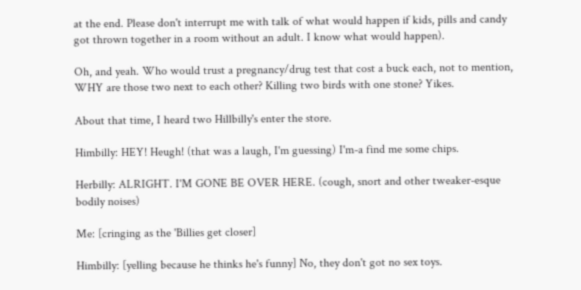at the end. Please don't interrupt me with talk of what would happen if kids, pills and candy got thrown together in a room without an adult. I know what would happen).

Oh, and yeah. Who would trust a pregnancy/drug test that cost a buck each, not to mention, WHY are those two next to each other? Killing two birds with one stone? Yikes.

About that time, I heard two Hillbilly's enter the store.

Himbilly: HEY! Heugh! (that was a laugh, I'm guessing) I'm-a find me some chips.

Herbilly: ALRIGHT. I'M GONE BE OVER HERE. (cough, snort and other tweaker-esque bodily noises)

Me: [cringing as the 'Billies get closer]

Himbilly: [yelling because he thinks he's funny] No, they don't got no sex toys.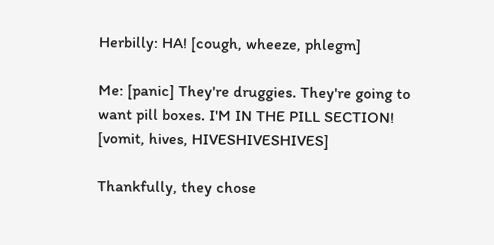Herbilly: HA! [cough, wheeze, phlegm]

Me: [panic] They're druggies. They're going to want pill boxes. I'M IN THE PILL SECTION! [vomit, hives, HIVESHIVESHIVES]

Thankfully, they chose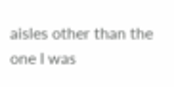aisles other than the one I was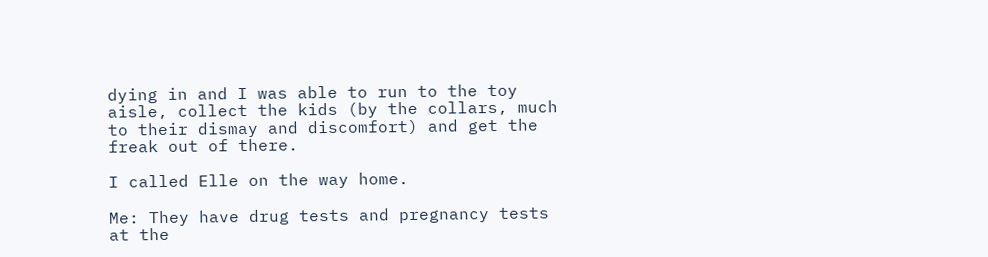dying in and I was able to run to the toy aisle, collect the kids (by the collars, much to their dismay and discomfort) and get the freak out of there.

I called Elle on the way home.

Me: They have drug tests and pregnancy tests at the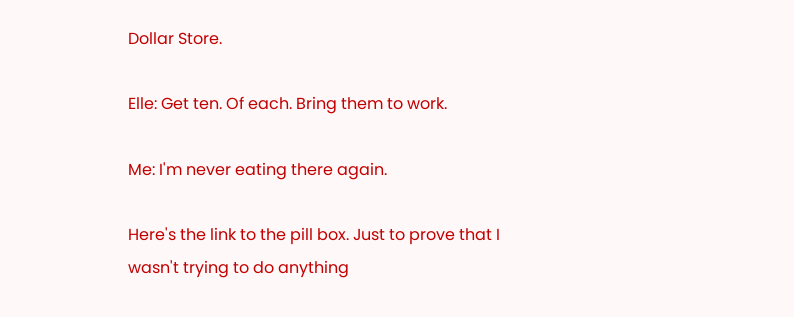Dollar Store.

Elle: Get ten. Of each. Bring them to work.

Me: I'm never eating there again.

Here's the link to the pill box. Just to prove that I wasn't trying to do anything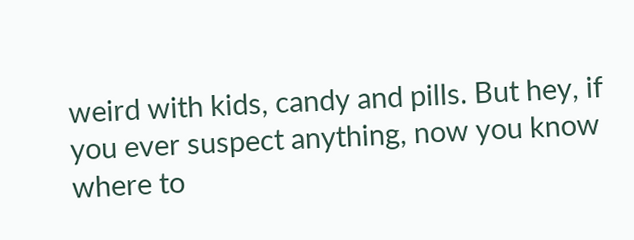weird with kids, candy and pills. But hey, if you ever suspect anything, now you know where to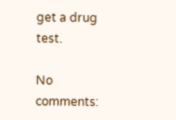get a drug test.

No comments: